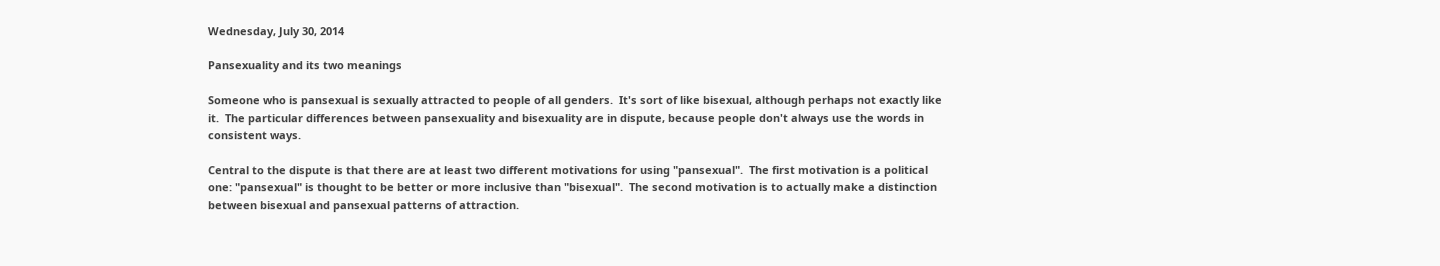Wednesday, July 30, 2014

Pansexuality and its two meanings

Someone who is pansexual is sexually attracted to people of all genders.  It's sort of like bisexual, although perhaps not exactly like it.  The particular differences between pansexuality and bisexuality are in dispute, because people don't always use the words in consistent ways.

Central to the dispute is that there are at least two different motivations for using "pansexual".  The first motivation is a political one: "pansexual" is thought to be better or more inclusive than "bisexual".  The second motivation is to actually make a distinction between bisexual and pansexual patterns of attraction.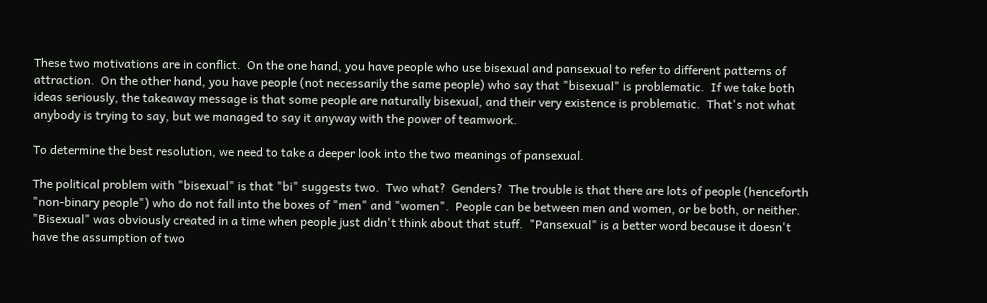These two motivations are in conflict.  On the one hand, you have people who use bisexual and pansexual to refer to different patterns of attraction.  On the other hand, you have people (not necessarily the same people) who say that "bisexual" is problematic.  If we take both ideas seriously, the takeaway message is that some people are naturally bisexual, and their very existence is problematic.  That's not what anybody is trying to say, but we managed to say it anyway with the power of teamwork.

To determine the best resolution, we need to take a deeper look into the two meanings of pansexual.

The political problem with "bisexual" is that "bi" suggests two.  Two what?  Genders?  The trouble is that there are lots of people (henceforth "non-binary people") who do not fall into the boxes of "men" and "women".  People can be between men and women, or be both, or neither.  "Bisexual" was obviously created in a time when people just didn't think about that stuff.  "Pansexual" is a better word because it doesn't have the assumption of two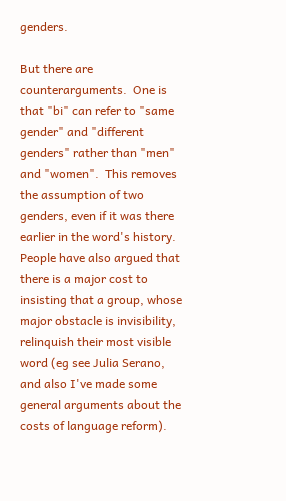genders.

But there are counterarguments.  One is that "bi" can refer to "same gender" and "different genders" rather than "men" and "women".  This removes the assumption of two genders, even if it was there earlier in the word's history.  People have also argued that there is a major cost to insisting that a group, whose major obstacle is invisibility, relinquish their most visible word (eg see Julia Serano, and also I've made some general arguments about the costs of language reform).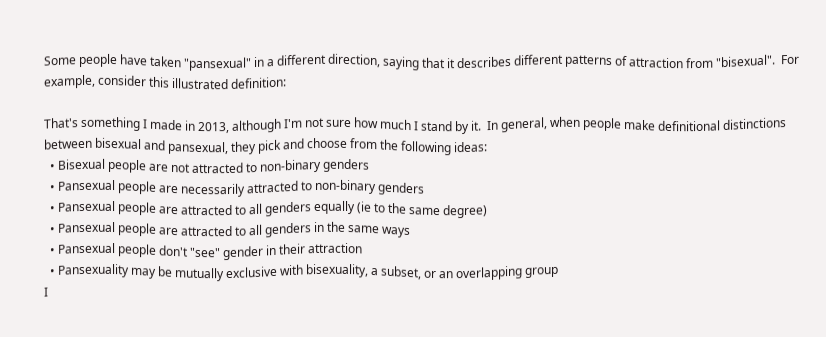Some people have taken "pansexual" in a different direction, saying that it describes different patterns of attraction from "bisexual".  For example, consider this illustrated definition:

That's something I made in 2013, although I'm not sure how much I stand by it.  In general, when people make definitional distinctions between bisexual and pansexual, they pick and choose from the following ideas:
  • Bisexual people are not attracted to non-binary genders
  • Pansexual people are necessarily attracted to non-binary genders
  • Pansexual people are attracted to all genders equally (ie to the same degree)
  • Pansexual people are attracted to all genders in the same ways
  • Pansexual people don't "see" gender in their attraction
  • Pansexuality may be mutually exclusive with bisexuality, a subset, or an overlapping group
I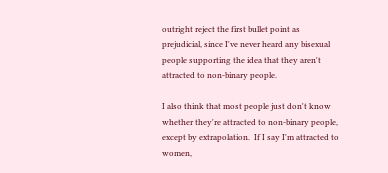outright reject the first bullet point as prejudicial, since I've never heard any bisexual people supporting the idea that they aren't attracted to non-binary people.

I also think that most people just don't know whether they're attracted to non-binary people, except by extrapolation.  If I say I'm attracted to women,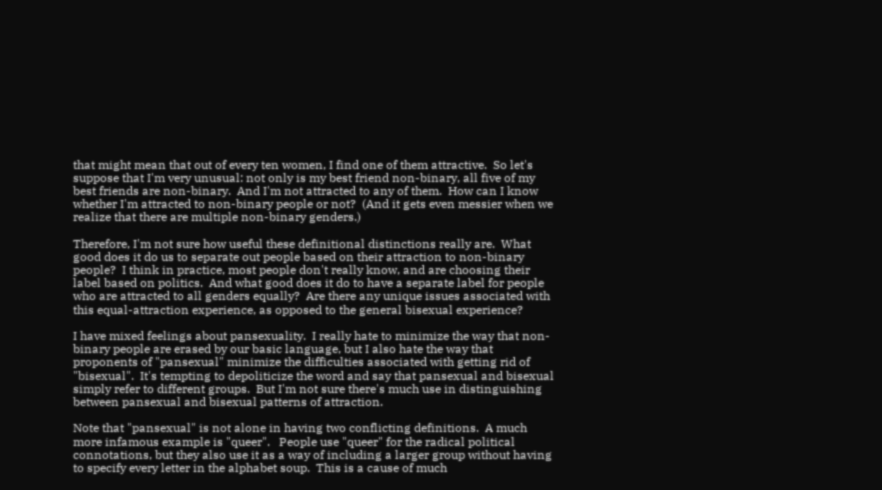that might mean that out of every ten women, I find one of them attractive.  So let's suppose that I'm very unusual: not only is my best friend non-binary, all five of my best friends are non-binary.  And I'm not attracted to any of them.  How can I know whether I'm attracted to non-binary people or not?  (And it gets even messier when we realize that there are multiple non-binary genders.)

Therefore, I'm not sure how useful these definitional distinctions really are.  What good does it do us to separate out people based on their attraction to non-binary people?  I think in practice, most people don't really know, and are choosing their label based on politics.  And what good does it do to have a separate label for people who are attracted to all genders equally?  Are there any unique issues associated with this equal-attraction experience, as opposed to the general bisexual experience?

I have mixed feelings about pansexuality.  I really hate to minimize the way that non-binary people are erased by our basic language, but I also hate the way that proponents of "pansexual" minimize the difficulties associated with getting rid of "bisexual".  It's tempting to depoliticize the word and say that pansexual and bisexual simply refer to different groups.  But I'm not sure there's much use in distinguishing between pansexual and bisexual patterns of attraction.

Note that "pansexual" is not alone in having two conflicting definitions.  A much more infamous example is "queer".   People use "queer" for the radical political connotations, but they also use it as a way of including a larger group without having to specify every letter in the alphabet soup.  This is a cause of much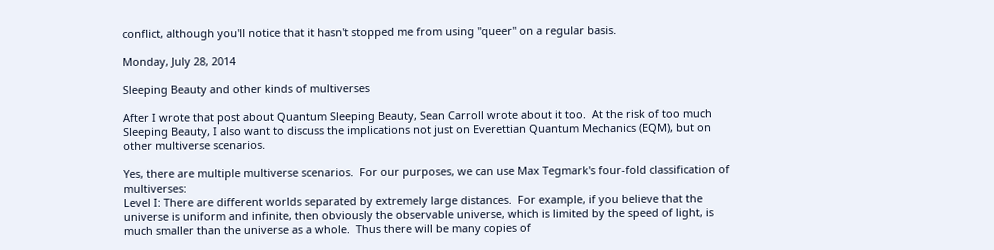conflict, although you'll notice that it hasn't stopped me from using "queer" on a regular basis.

Monday, July 28, 2014

Sleeping Beauty and other kinds of multiverses

After I wrote that post about Quantum Sleeping Beauty, Sean Carroll wrote about it too.  At the risk of too much Sleeping Beauty, I also want to discuss the implications not just on Everettian Quantum Mechanics (EQM), but on other multiverse scenarios.

Yes, there are multiple multiverse scenarios.  For our purposes, we can use Max Tegmark's four-fold classification of multiverses:
Level I: There are different worlds separated by extremely large distances.  For example, if you believe that the universe is uniform and infinite, then obviously the observable universe, which is limited by the speed of light, is much smaller than the universe as a whole.  Thus there will be many copies of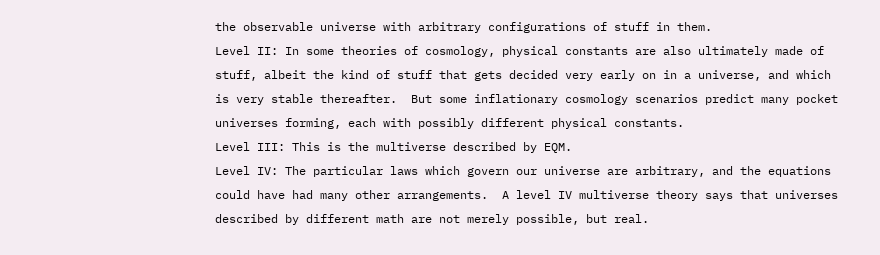the observable universe with arbitrary configurations of stuff in them.
Level II: In some theories of cosmology, physical constants are also ultimately made of stuff, albeit the kind of stuff that gets decided very early on in a universe, and which is very stable thereafter.  But some inflationary cosmology scenarios predict many pocket universes forming, each with possibly different physical constants.
Level III: This is the multiverse described by EQM.
Level IV: The particular laws which govern our universe are arbitrary, and the equations could have had many other arrangements.  A level IV multiverse theory says that universes described by different math are not merely possible, but real.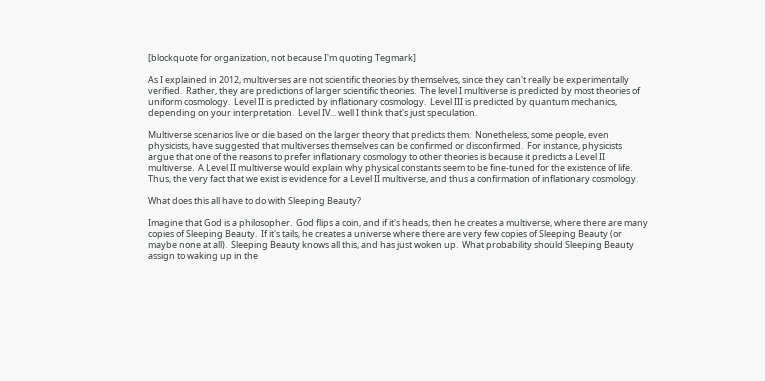[blockquote for organization, not because I'm quoting Tegmark]

As I explained in 2012, multiverses are not scientific theories by themselves, since they can't really be experimentally verified.  Rather, they are predictions of larger scientific theories.  The level I multiverse is predicted by most theories of uniform cosmology.  Level II is predicted by inflationary cosmology.  Level III is predicted by quantum mechanics, depending on your interpretation.  Level IV... well I think that's just speculation.

Multiverse scenarios live or die based on the larger theory that predicts them.  Nonetheless, some people, even physicists, have suggested that multiverses themselves can be confirmed or disconfirmed.  For instance, physicists argue that one of the reasons to prefer inflationary cosmology to other theories is because it predicts a Level II multiverse.  A Level II multiverse would explain why physical constants seem to be fine-tuned for the existence of life.  Thus, the very fact that we exist is evidence for a Level II multiverse, and thus a confirmation of inflationary cosmology.

What does this all have to do with Sleeping Beauty?

Imagine that God is a philosopher.  God flips a coin, and if it's heads, then he creates a multiverse, where there are many copies of Sleeping Beauty.  If it's tails, he creates a universe where there are very few copies of Sleeping Beauty (or maybe none at all).  Sleeping Beauty knows all this, and has just woken up.  What probability should Sleeping Beauty assign to waking up in the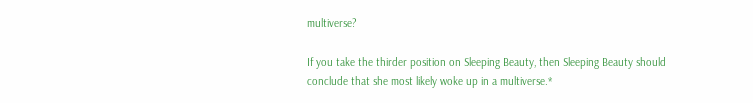multiverse?

If you take the thirder position on Sleeping Beauty, then Sleeping Beauty should conclude that she most likely woke up in a multiverse.*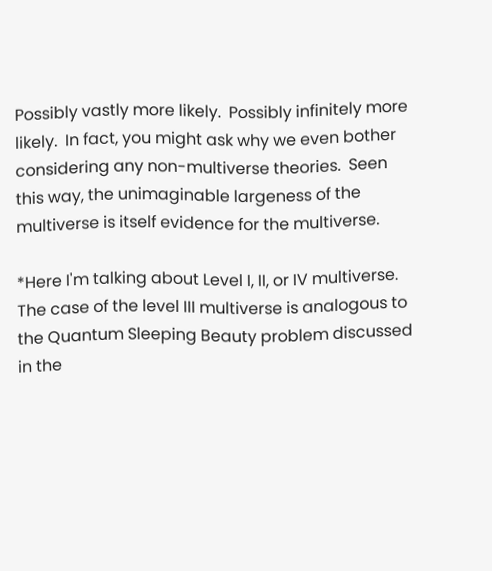Possibly vastly more likely.  Possibly infinitely more likely.  In fact, you might ask why we even bother considering any non-multiverse theories.  Seen this way, the unimaginable largeness of the multiverse is itself evidence for the multiverse.

*Here I'm talking about Level I, II, or IV multiverse.  The case of the level III multiverse is analogous to the Quantum Sleeping Beauty problem discussed in the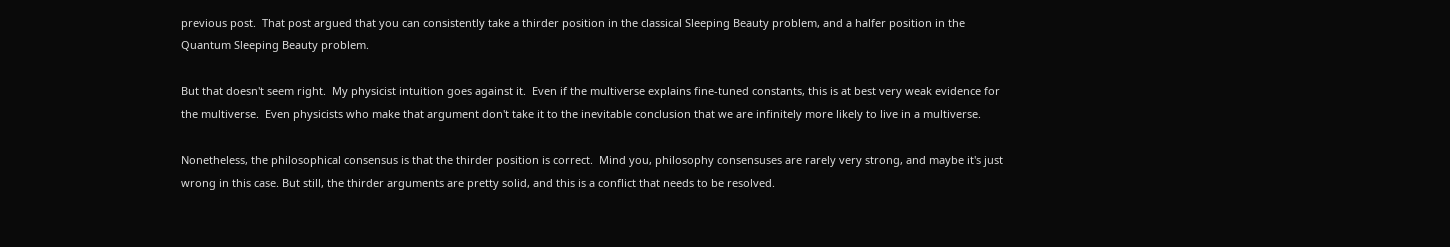previous post.  That post argued that you can consistently take a thirder position in the classical Sleeping Beauty problem, and a halfer position in the Quantum Sleeping Beauty problem.

But that doesn't seem right.  My physicist intuition goes against it.  Even if the multiverse explains fine-tuned constants, this is at best very weak evidence for the multiverse.  Even physicists who make that argument don't take it to the inevitable conclusion that we are infinitely more likely to live in a multiverse.

Nonetheless, the philosophical consensus is that the thirder position is correct.  Mind you, philosophy consensuses are rarely very strong, and maybe it's just wrong in this case. But still, the thirder arguments are pretty solid, and this is a conflict that needs to be resolved.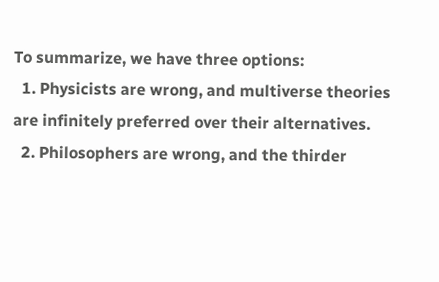To summarize, we have three options:
  1. Physicists are wrong, and multiverse theories are infinitely preferred over their alternatives.
  2. Philosophers are wrong, and the thirder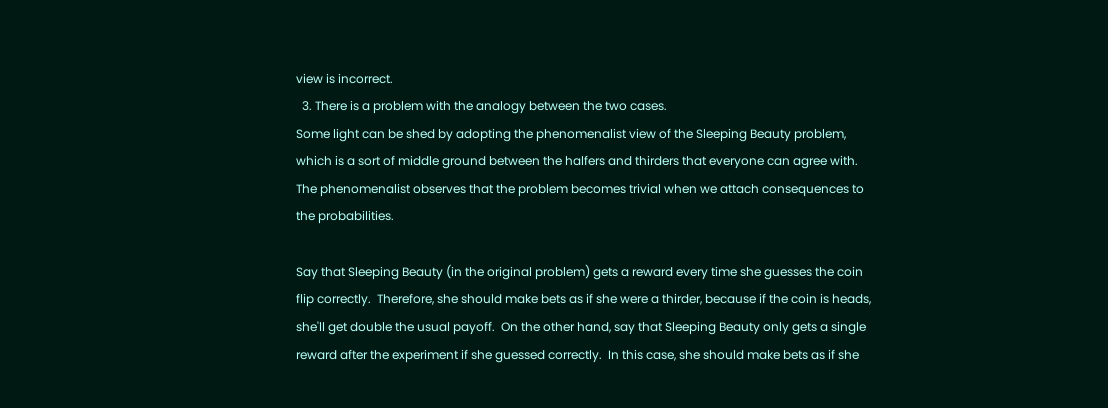view is incorrect.
  3. There is a problem with the analogy between the two cases.
Some light can be shed by adopting the phenomenalist view of the Sleeping Beauty problem, which is a sort of middle ground between the halfers and thirders that everyone can agree with.  The phenomenalist observes that the problem becomes trivial when we attach consequences to the probabilities.

Say that Sleeping Beauty (in the original problem) gets a reward every time she guesses the coin flip correctly.  Therefore, she should make bets as if she were a thirder, because if the coin is heads, she'll get double the usual payoff.  On the other hand, say that Sleeping Beauty only gets a single reward after the experiment if she guessed correctly.  In this case, she should make bets as if she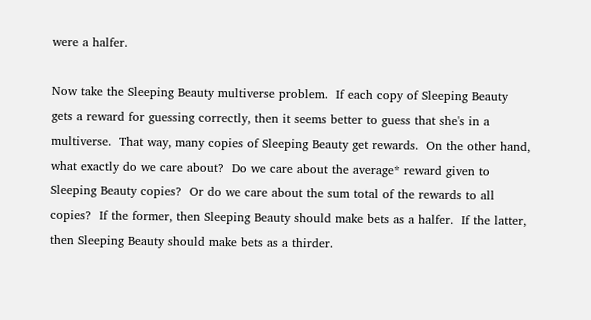were a halfer.

Now take the Sleeping Beauty multiverse problem.  If each copy of Sleeping Beauty gets a reward for guessing correctly, then it seems better to guess that she's in a multiverse.  That way, many copies of Sleeping Beauty get rewards.  On the other hand, what exactly do we care about?  Do we care about the average* reward given to Sleeping Beauty copies?  Or do we care about the sum total of the rewards to all copies?  If the former, then Sleeping Beauty should make bets as a halfer.  If the latter, then Sleeping Beauty should make bets as a thirder.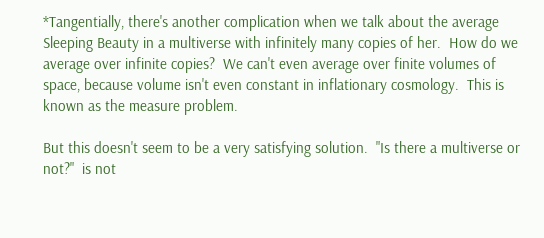*Tangentially, there's another complication when we talk about the average Sleeping Beauty in a multiverse with infinitely many copies of her.  How do we average over infinite copies?  We can't even average over finite volumes of space, because volume isn't even constant in inflationary cosmology.  This is known as the measure problem.

But this doesn't seem to be a very satisfying solution.  "Is there a multiverse or not?"  is not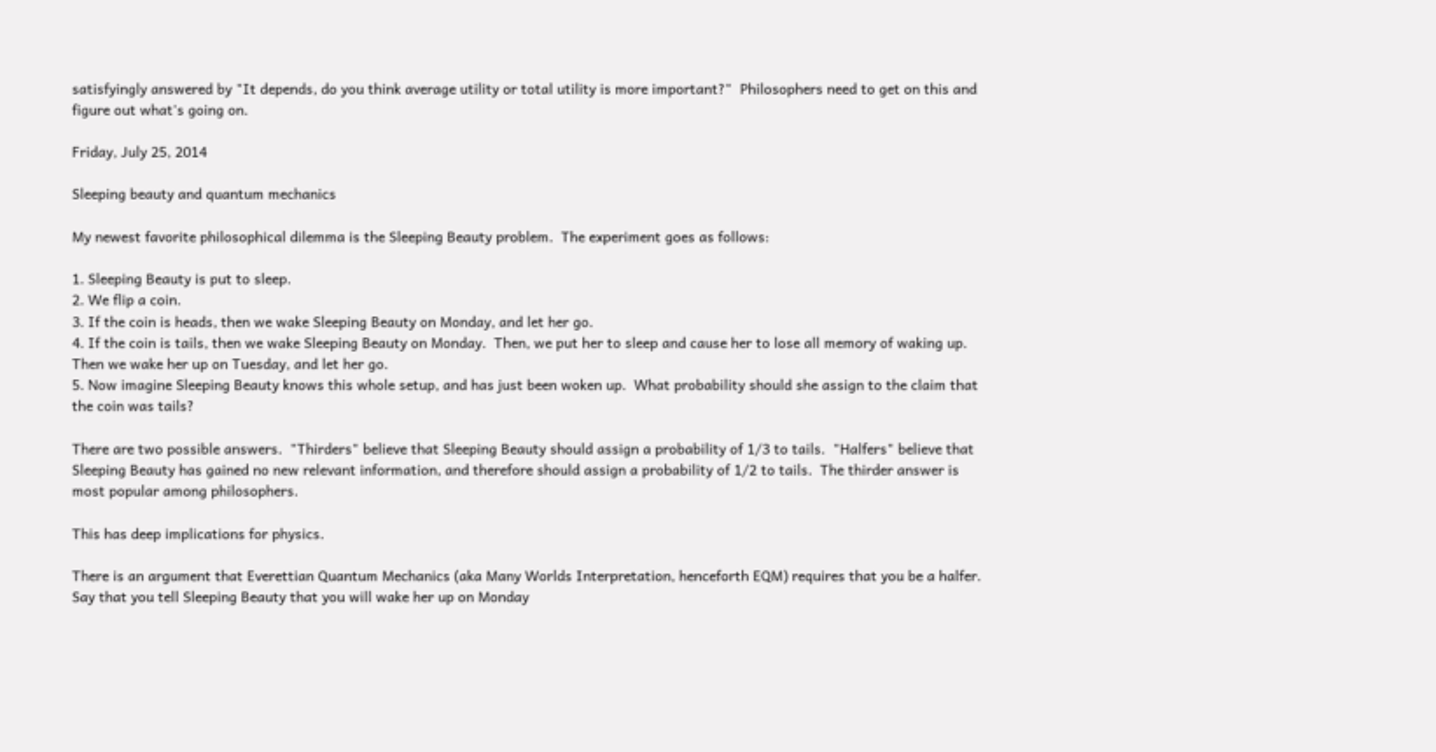satisfyingly answered by "It depends, do you think average utility or total utility is more important?"  Philosophers need to get on this and figure out what's going on.

Friday, July 25, 2014

Sleeping beauty and quantum mechanics

My newest favorite philosophical dilemma is the Sleeping Beauty problem.  The experiment goes as follows:

1. Sleeping Beauty is put to sleep.
2. We flip a coin.
3. If the coin is heads, then we wake Sleeping Beauty on Monday, and let her go.
4. If the coin is tails, then we wake Sleeping Beauty on Monday.  Then, we put her to sleep and cause her to lose all memory of waking up.  Then we wake her up on Tuesday, and let her go.
5. Now imagine Sleeping Beauty knows this whole setup, and has just been woken up.  What probability should she assign to the claim that the coin was tails?

There are two possible answers.  "Thirders" believe that Sleeping Beauty should assign a probability of 1/3 to tails.  "Halfers" believe that Sleeping Beauty has gained no new relevant information, and therefore should assign a probability of 1/2 to tails.  The thirder answer is most popular among philosophers.

This has deep implications for physics.

There is an argument that Everettian Quantum Mechanics (aka Many Worlds Interpretation, henceforth EQM) requires that you be a halfer.  Say that you tell Sleeping Beauty that you will wake her up on Monday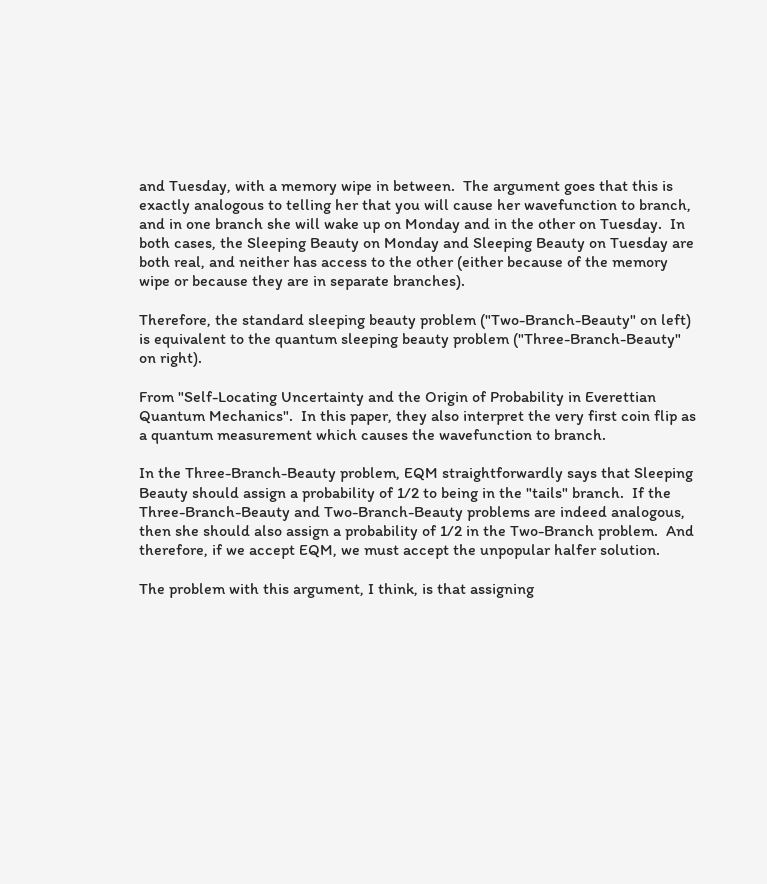and Tuesday, with a memory wipe in between.  The argument goes that this is exactly analogous to telling her that you will cause her wavefunction to branch, and in one branch she will wake up on Monday and in the other on Tuesday.  In both cases, the Sleeping Beauty on Monday and Sleeping Beauty on Tuesday are both real, and neither has access to the other (either because of the memory wipe or because they are in separate branches).

Therefore, the standard sleeping beauty problem ("Two-Branch-Beauty" on left) is equivalent to the quantum sleeping beauty problem ("Three-Branch-Beauty" on right).

From "Self-Locating Uncertainty and the Origin of Probability in Everettian Quantum Mechanics".  In this paper, they also interpret the very first coin flip as a quantum measurement which causes the wavefunction to branch.

In the Three-Branch-Beauty problem, EQM straightforwardly says that Sleeping Beauty should assign a probability of 1/2 to being in the "tails" branch.  If the Three-Branch-Beauty and Two-Branch-Beauty problems are indeed analogous, then she should also assign a probability of 1/2 in the Two-Branch problem.  And therefore, if we accept EQM, we must accept the unpopular halfer solution.

The problem with this argument, I think, is that assigning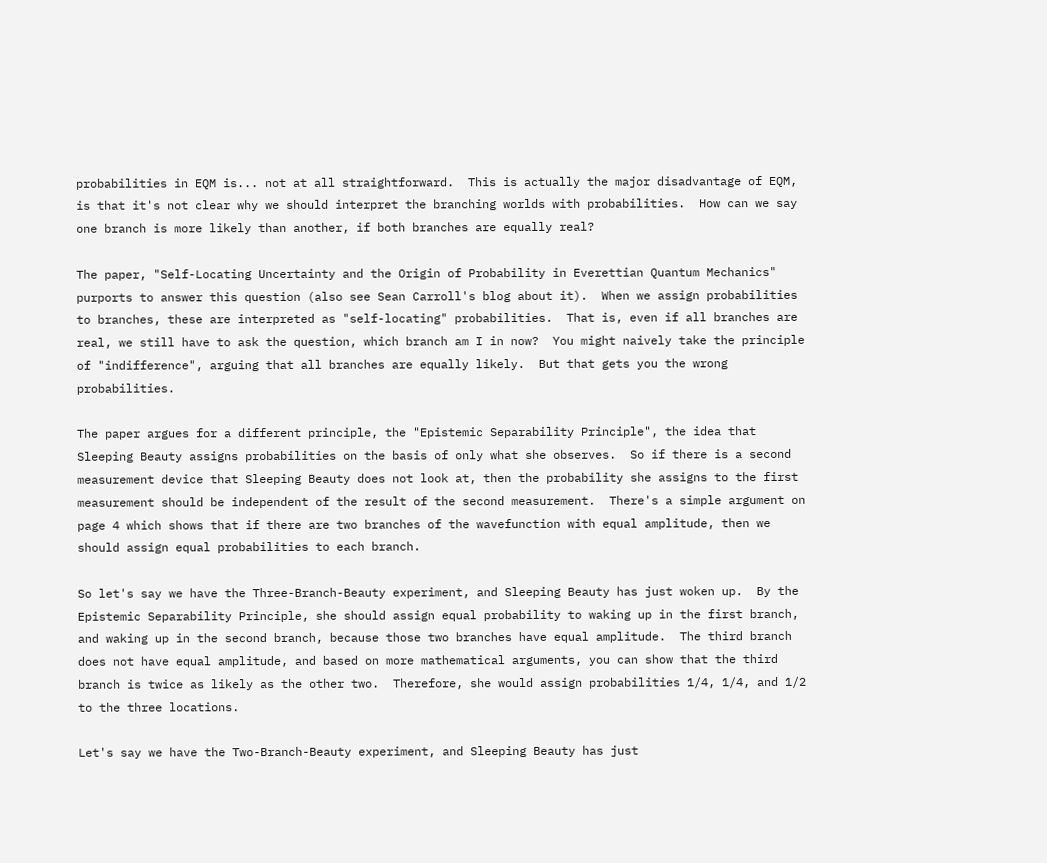probabilities in EQM is... not at all straightforward.  This is actually the major disadvantage of EQM, is that it's not clear why we should interpret the branching worlds with probabilities.  How can we say one branch is more likely than another, if both branches are equally real?

The paper, "Self-Locating Uncertainty and the Origin of Probability in Everettian Quantum Mechanics" purports to answer this question (also see Sean Carroll's blog about it).  When we assign probabilities to branches, these are interpreted as "self-locating" probabilities.  That is, even if all branches are real, we still have to ask the question, which branch am I in now?  You might naively take the principle of "indifference", arguing that all branches are equally likely.  But that gets you the wrong probabilities.

The paper argues for a different principle, the "Epistemic Separability Principle", the idea that Sleeping Beauty assigns probabilities on the basis of only what she observes.  So if there is a second measurement device that Sleeping Beauty does not look at, then the probability she assigns to the first measurement should be independent of the result of the second measurement.  There's a simple argument on page 4 which shows that if there are two branches of the wavefunction with equal amplitude, then we should assign equal probabilities to each branch.

So let's say we have the Three-Branch-Beauty experiment, and Sleeping Beauty has just woken up.  By the Epistemic Separability Principle, she should assign equal probability to waking up in the first branch, and waking up in the second branch, because those two branches have equal amplitude.  The third branch does not have equal amplitude, and based on more mathematical arguments, you can show that the third branch is twice as likely as the other two.  Therefore, she would assign probabilities 1/4, 1/4, and 1/2 to the three locations.

Let's say we have the Two-Branch-Beauty experiment, and Sleeping Beauty has just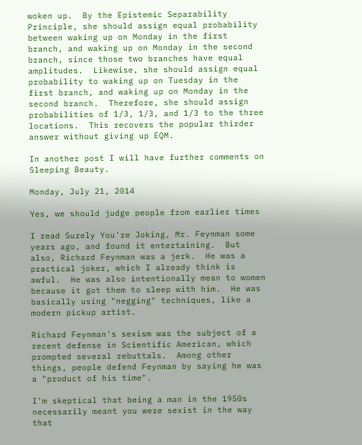woken up.  By the Epistemic Separability Principle, she should assign equal probability between waking up on Monday in the first branch, and waking up on Monday in the second branch, since those two branches have equal amplitudes.  Likewise, she should assign equal probability to waking up on Tuesday in the first branch, and waking up on Monday in the second branch.  Therefore, she should assign probabilities of 1/3, 1/3, and 1/3 to the three locations.  This recovers the popular thirder answer without giving up EQM.

In another post I will have further comments on Sleeping Beauty.

Monday, July 21, 2014

Yes, we should judge people from earlier times

I read Surely You're Joking, Mr. Feynman some years ago, and found it entertaining.  But also, Richard Feynman was a jerk.  He was a practical joker, which I already think is awful.  He was also intentionally mean to women because it got them to sleep with him.  He was basically using "negging" techniques, like a modern pickup artist.

Richard Feynman's sexism was the subject of a recent defense in Scientific American, which prompted several rebuttals.  Among other things, people defend Feynman by saying he was a "product of his time".

I'm skeptical that being a man in the 1950s necessarily meant you were sexist in the way that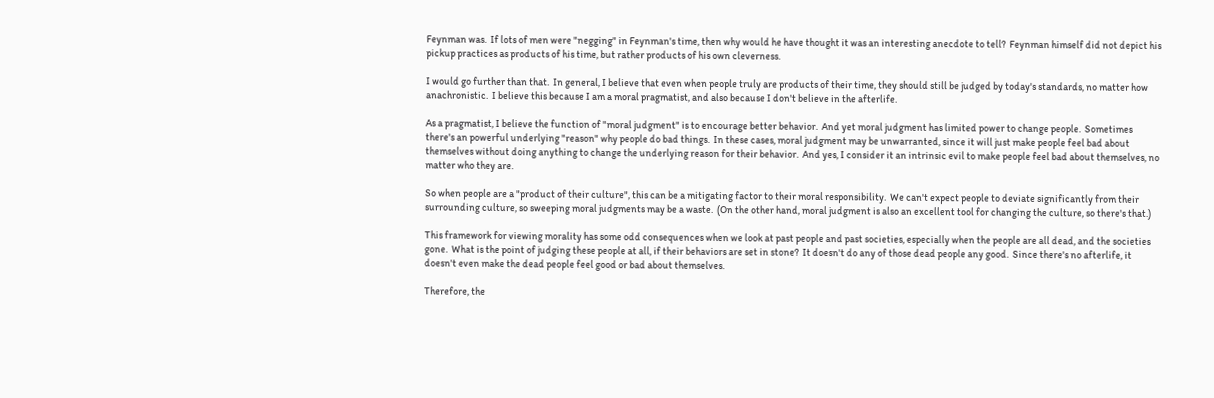Feynman was.  If lots of men were "negging" in Feynman's time, then why would he have thought it was an interesting anecdote to tell?  Feynman himself did not depict his pickup practices as products of his time, but rather products of his own cleverness.

I would go further than that.  In general, I believe that even when people truly are products of their time, they should still be judged by today's standards, no matter how anachronistic.  I believe this because I am a moral pragmatist, and also because I don't believe in the afterlife.

As a pragmatist, I believe the function of "moral judgment" is to encourage better behavior.  And yet moral judgment has limited power to change people.  Sometimes there's an powerful underlying "reason" why people do bad things.  In these cases, moral judgment may be unwarranted, since it will just make people feel bad about themselves without doing anything to change the underlying reason for their behavior.  And yes, I consider it an intrinsic evil to make people feel bad about themselves, no matter who they are.

So when people are a "product of their culture", this can be a mitigating factor to their moral responsibility.  We can't expect people to deviate significantly from their surrounding culture, so sweeping moral judgments may be a waste.  (On the other hand, moral judgment is also an excellent tool for changing the culture, so there's that.)

This framework for viewing morality has some odd consequences when we look at past people and past societies, especially when the people are all dead, and the societies gone.  What is the point of judging these people at all, if their behaviors are set in stone?  It doesn't do any of those dead people any good.  Since there's no afterlife, it doesn't even make the dead people feel good or bad about themselves.

Therefore, the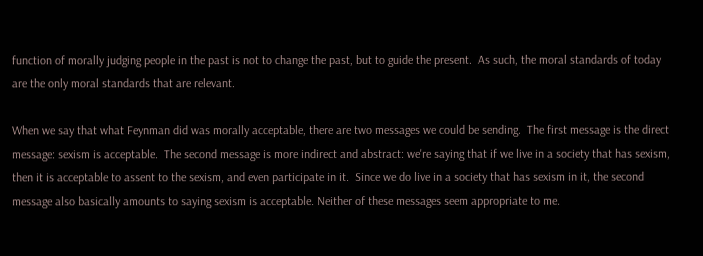function of morally judging people in the past is not to change the past, but to guide the present.  As such, the moral standards of today are the only moral standards that are relevant.

When we say that what Feynman did was morally acceptable, there are two messages we could be sending.  The first message is the direct message: sexism is acceptable.  The second message is more indirect and abstract: we're saying that if we live in a society that has sexism, then it is acceptable to assent to the sexism, and even participate in it.  Since we do live in a society that has sexism in it, the second message also basically amounts to saying sexism is acceptable. Neither of these messages seem appropriate to me.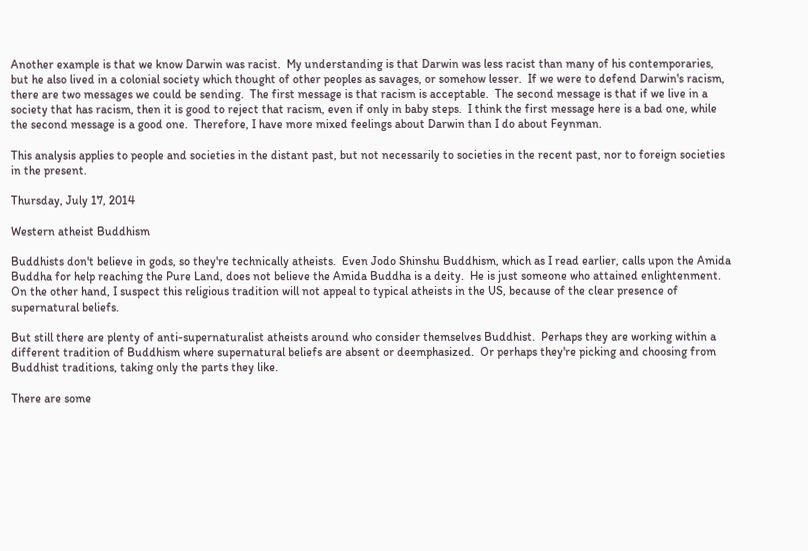Another example is that we know Darwin was racist.  My understanding is that Darwin was less racist than many of his contemporaries, but he also lived in a colonial society which thought of other peoples as savages, or somehow lesser.  If we were to defend Darwin's racism, there are two messages we could be sending.  The first message is that racism is acceptable.  The second message is that if we live in a society that has racism, then it is good to reject that racism, even if only in baby steps.  I think the first message here is a bad one, while the second message is a good one.  Therefore, I have more mixed feelings about Darwin than I do about Feynman.

This analysis applies to people and societies in the distant past, but not necessarily to societies in the recent past, nor to foreign societies in the present.

Thursday, July 17, 2014

Western atheist Buddhism

Buddhists don't believe in gods, so they're technically atheists.  Even Jodo Shinshu Buddhism, which as I read earlier, calls upon the Amida Buddha for help reaching the Pure Land, does not believe the Amida Buddha is a deity.  He is just someone who attained enlightenment.  On the other hand, I suspect this religious tradition will not appeal to typical atheists in the US, because of the clear presence of supernatural beliefs.

But still there are plenty of anti-supernaturalist atheists around who consider themselves Buddhist.  Perhaps they are working within a different tradition of Buddhism where supernatural beliefs are absent or deemphasized.  Or perhaps they're picking and choosing from Buddhist traditions, taking only the parts they like.

There are some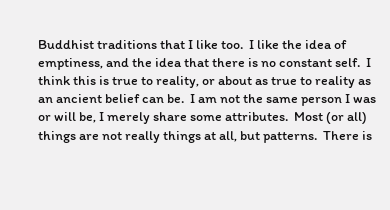Buddhist traditions that I like too.  I like the idea of emptiness, and the idea that there is no constant self.  I think this is true to reality, or about as true to reality as an ancient belief can be.  I am not the same person I was or will be, I merely share some attributes.  Most (or all) things are not really things at all, but patterns.  There is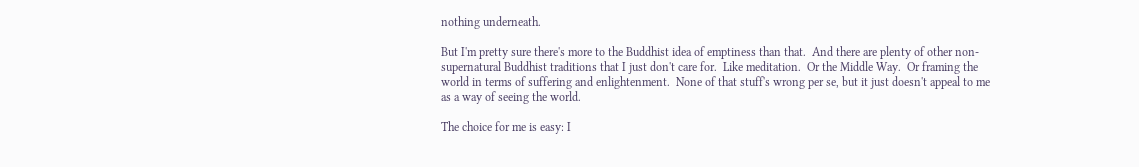nothing underneath.

But I'm pretty sure there's more to the Buddhist idea of emptiness than that.  And there are plenty of other non-supernatural Buddhist traditions that I just don't care for.  Like meditation.  Or the Middle Way.  Or framing the world in terms of suffering and enlightenment.  None of that stuff's wrong per se, but it just doesn't appeal to me as a way of seeing the world.

The choice for me is easy: I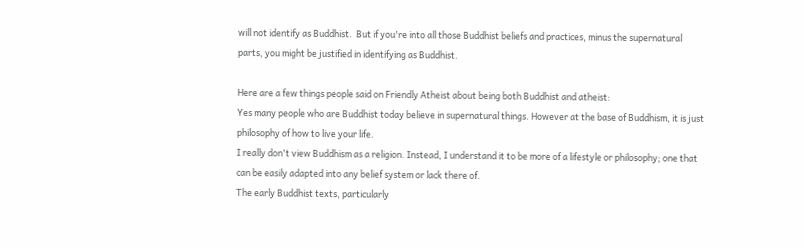will not identify as Buddhist.  But if you're into all those Buddhist beliefs and practices, minus the supernatural parts, you might be justified in identifying as Buddhist.

Here are a few things people said on Friendly Atheist about being both Buddhist and atheist:
Yes many people who are Buddhist today believe in supernatural things. However at the base of Buddhism, it is just philosophy of how to live your life.
I really don't view Buddhism as a religion. Instead, I understand it to be more of a lifestyle or philosophy; one that can be easily adapted into any belief system or lack there of.
The early Buddhist texts, particularly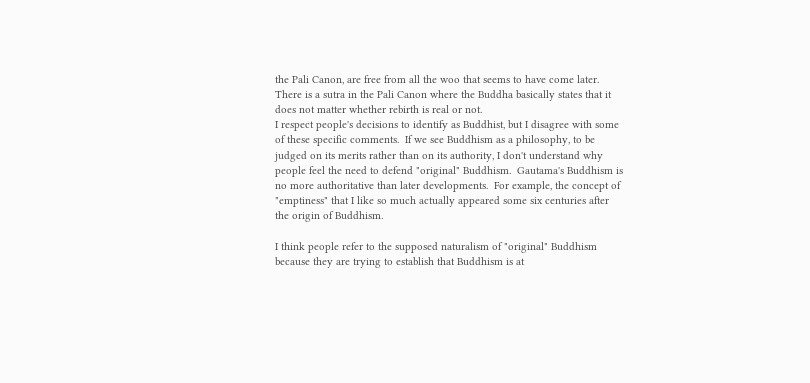the Pali Canon, are free from all the woo that seems to have come later.
There is a sutra in the Pali Canon where the Buddha basically states that it does not matter whether rebirth is real or not.
I respect people's decisions to identify as Buddhist, but I disagree with some of these specific comments.  If we see Buddhism as a philosophy, to be judged on its merits rather than on its authority, I don't understand why people feel the need to defend "original" Buddhism.  Gautama's Buddhism is no more authoritative than later developments.  For example, the concept of "emptiness" that I like so much actually appeared some six centuries after the origin of Buddhism.

I think people refer to the supposed naturalism of "original" Buddhism because they are trying to establish that Buddhism is at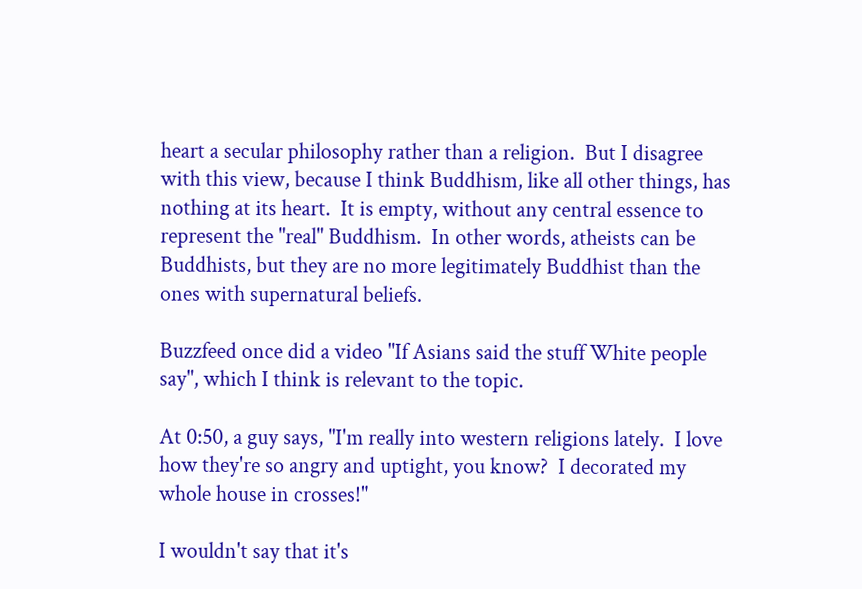heart a secular philosophy rather than a religion.  But I disagree with this view, because I think Buddhism, like all other things, has nothing at its heart.  It is empty, without any central essence to represent the "real" Buddhism.  In other words, atheists can be Buddhists, but they are no more legitimately Buddhist than the ones with supernatural beliefs.

Buzzfeed once did a video "If Asians said the stuff White people say", which I think is relevant to the topic.

At 0:50, a guy says, "I'm really into western religions lately.  I love how they're so angry and uptight, you know?  I decorated my whole house in crosses!"

I wouldn't say that it's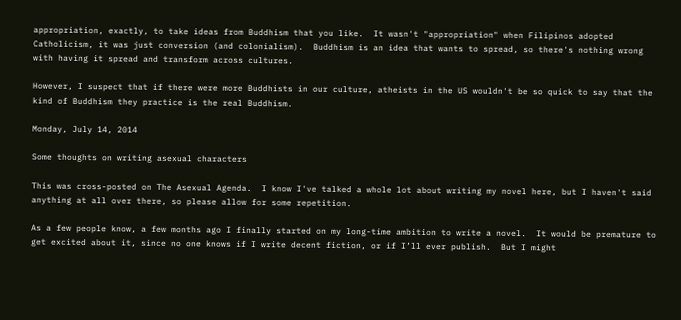appropriation, exactly, to take ideas from Buddhism that you like.  It wasn't "appropriation" when Filipinos adopted Catholicism, it was just conversion (and colonialism).  Buddhism is an idea that wants to spread, so there's nothing wrong with having it spread and transform across cultures.

However, I suspect that if there were more Buddhists in our culture, atheists in the US wouldn't be so quick to say that the kind of Buddhism they practice is the real Buddhism.

Monday, July 14, 2014

Some thoughts on writing asexual characters

This was cross-posted on The Asexual Agenda.  I know I've talked a whole lot about writing my novel here, but I haven't said anything at all over there, so please allow for some repetition.

As a few people know, a few months ago I finally started on my long-time ambition to write a novel.  It would be premature to get excited about it, since no one knows if I write decent fiction, or if I’ll ever publish.  But I might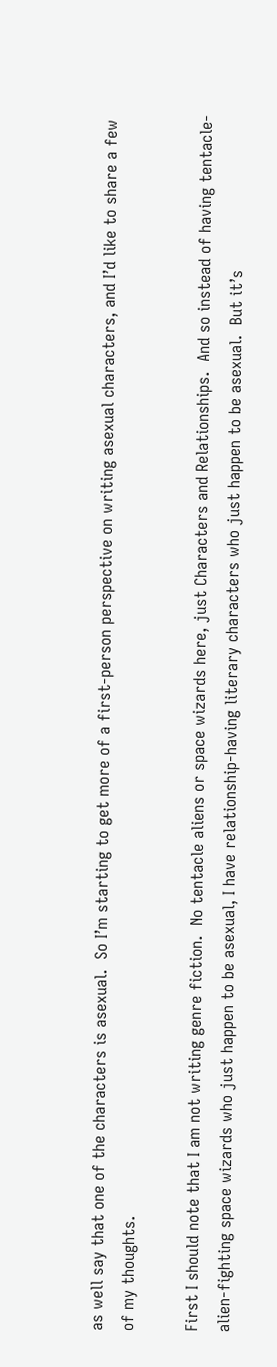as well say that one of the characters is asexual.  So I’m starting to get more of a first-person perspective on writing asexual characters, and I’d like to share a few of my thoughts.

First I should note that I am not writing genre fiction.  No tentacle aliens or space wizards here, just Characters and Relationships.  And so instead of having tentacle-alien-fighting space wizards who just happen to be asexual, I have relationship-having literary characters who just happen to be asexual.  But it’s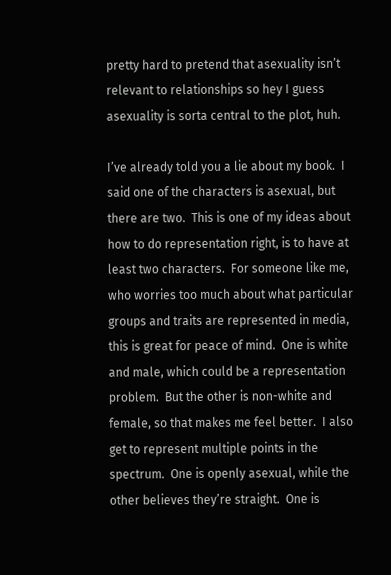pretty hard to pretend that asexuality isn’t relevant to relationships so hey I guess asexuality is sorta central to the plot, huh.

I’ve already told you a lie about my book.  I said one of the characters is asexual, but there are two.  This is one of my ideas about how to do representation right, is to have at least two characters.  For someone like me, who worries too much about what particular groups and traits are represented in media, this is great for peace of mind.  One is white and male, which could be a representation problem.  But the other is non-white and female, so that makes me feel better.  I also get to represent multiple points in the spectrum.  One is openly asexual, while the other believes they’re straight.  One is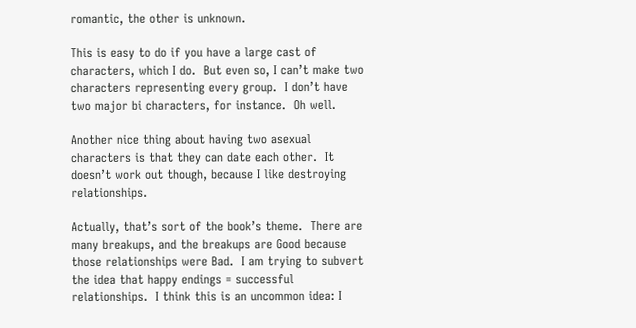romantic, the other is unknown.

This is easy to do if you have a large cast of characters, which I do.  But even so, I can’t make two characters representing every group.  I don’t have two major bi characters, for instance.  Oh well.

Another nice thing about having two asexual characters is that they can date each other.  It doesn’t work out though, because I like destroying relationships.

Actually, that’s sort of the book’s theme.  There are many breakups, and the breakups are Good because those relationships were Bad.  I am trying to subvert the idea that happy endings = successful relationships.  I think this is an uncommon idea: I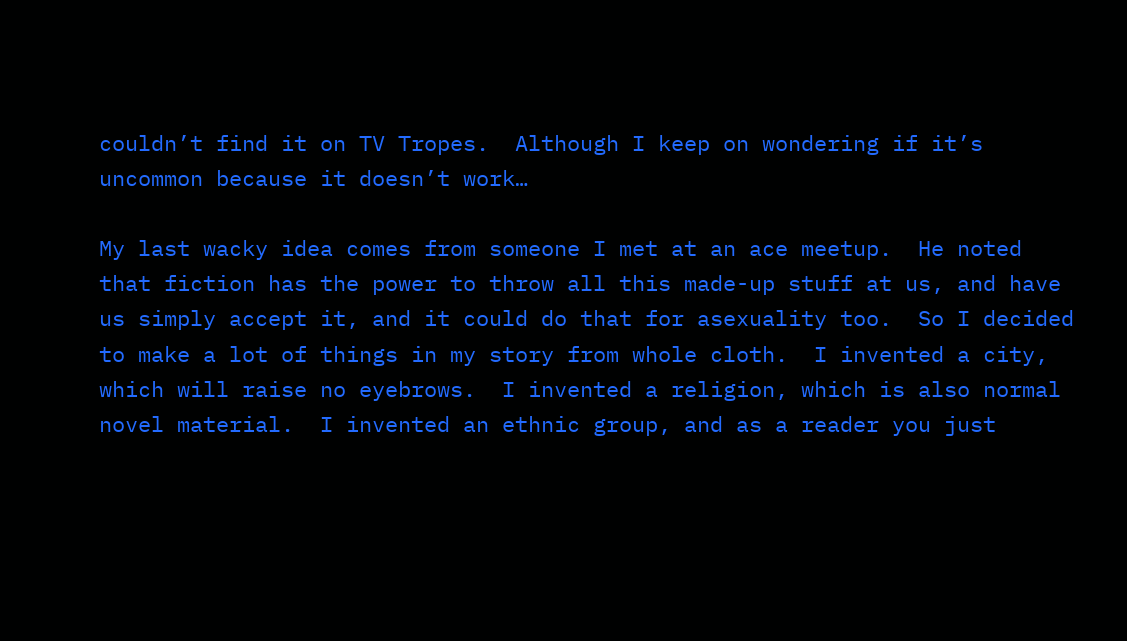couldn’t find it on TV Tropes.  Although I keep on wondering if it’s uncommon because it doesn’t work…

My last wacky idea comes from someone I met at an ace meetup.  He noted that fiction has the power to throw all this made-up stuff at us, and have us simply accept it, and it could do that for asexuality too.  So I decided to make a lot of things in my story from whole cloth.  I invented a city, which will raise no eyebrows.  I invented a religion, which is also normal novel material.  I invented an ethnic group, and as a reader you just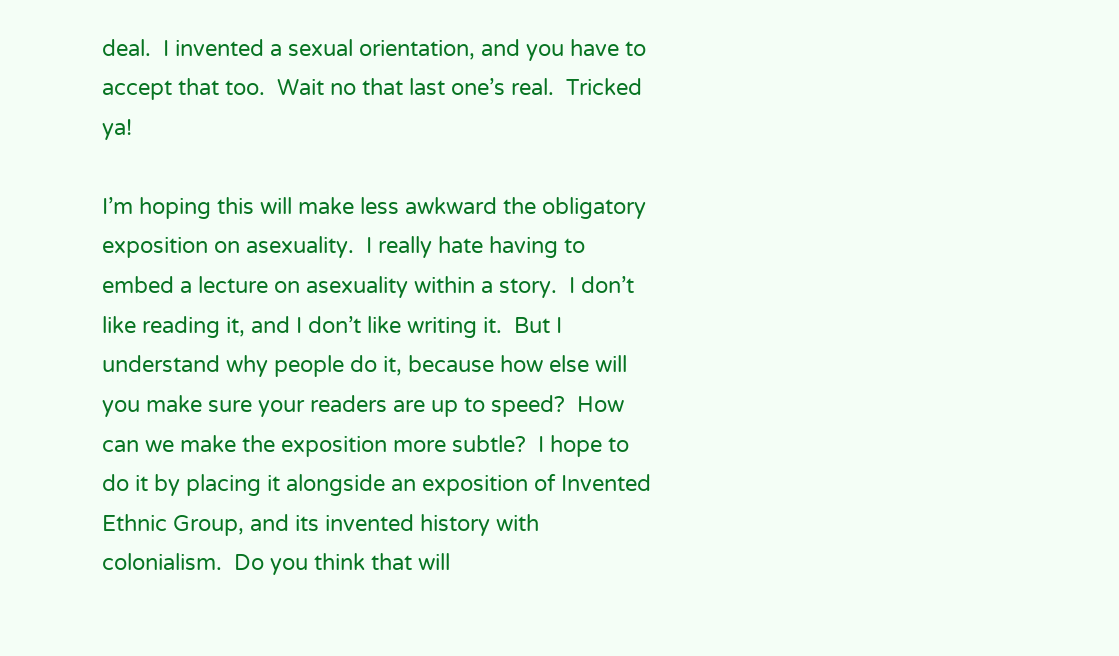deal.  I invented a sexual orientation, and you have to accept that too.  Wait no that last one’s real.  Tricked ya!

I’m hoping this will make less awkward the obligatory exposition on asexuality.  I really hate having to embed a lecture on asexuality within a story.  I don’t like reading it, and I don’t like writing it.  But I understand why people do it, because how else will you make sure your readers are up to speed?  How can we make the exposition more subtle?  I hope to do it by placing it alongside an exposition of Invented Ethnic Group, and its invented history with colonialism.  Do you think that will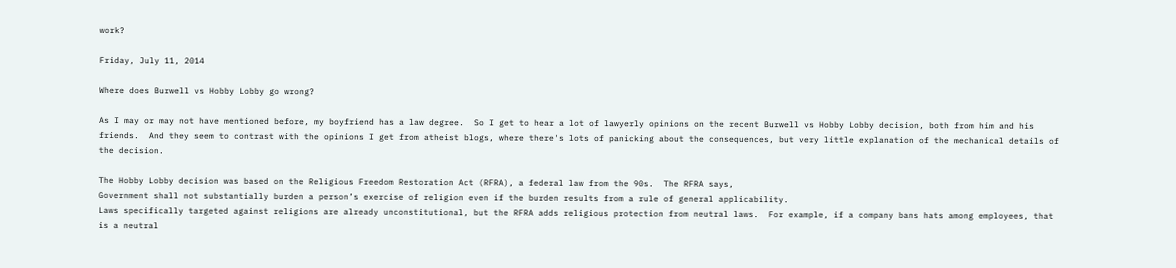work?

Friday, July 11, 2014

Where does Burwell vs Hobby Lobby go wrong?

As I may or may not have mentioned before, my boyfriend has a law degree.  So I get to hear a lot of lawyerly opinions on the recent Burwell vs Hobby Lobby decision, both from him and his friends.  And they seem to contrast with the opinions I get from atheist blogs, where there's lots of panicking about the consequences, but very little explanation of the mechanical details of the decision.

The Hobby Lobby decision was based on the Religious Freedom Restoration Act (RFRA), a federal law from the 90s.  The RFRA says,
Government shall not substantially burden a person’s exercise of religion even if the burden results from a rule of general applicability.
Laws specifically targeted against religions are already unconstitutional, but the RFRA adds religious protection from neutral laws.  For example, if a company bans hats among employees, that is a neutral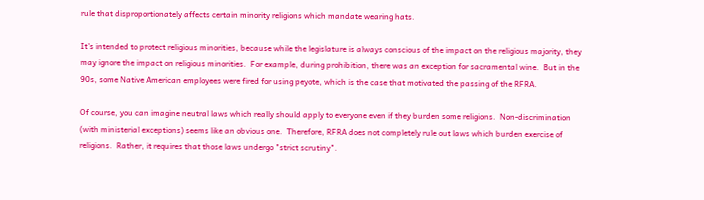rule that disproportionately affects certain minority religions which mandate wearing hats.

It's intended to protect religious minorities, because while the legislature is always conscious of the impact on the religious majority, they may ignore the impact on religious minorities.  For example, during prohibition, there was an exception for sacramental wine.  But in the 90s, some Native American employees were fired for using peyote, which is the case that motivated the passing of the RFRA.

Of course, you can imagine neutral laws which really should apply to everyone even if they burden some religions.  Non-discrimination (with ministerial exceptions) seems like an obvious one.  Therefore, RFRA does not completely rule out laws which burden exercise of religions.  Rather, it requires that those laws undergo "strict scrutiny".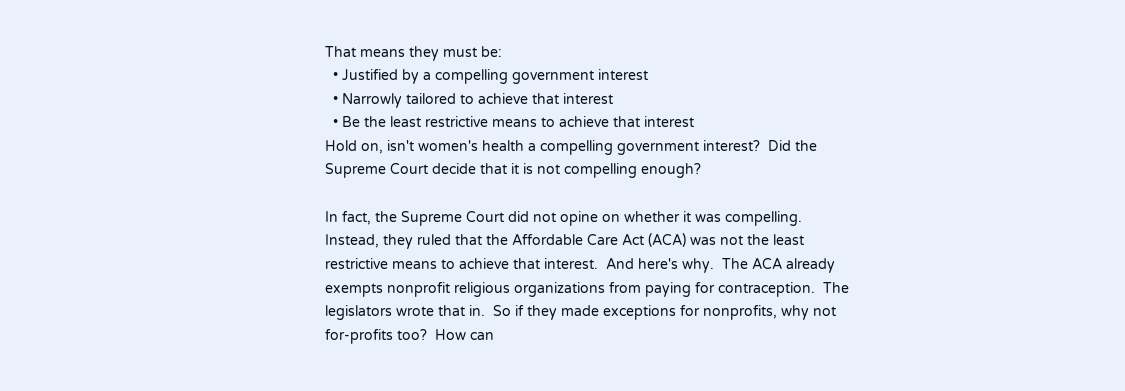That means they must be:
  • Justified by a compelling government interest
  • Narrowly tailored to achieve that interest
  • Be the least restrictive means to achieve that interest
Hold on, isn't women's health a compelling government interest?  Did the Supreme Court decide that it is not compelling enough?

In fact, the Supreme Court did not opine on whether it was compelling.  Instead, they ruled that the Affordable Care Act (ACA) was not the least restrictive means to achieve that interest.  And here's why.  The ACA already exempts nonprofit religious organizations from paying for contraception.  The legislators wrote that in.  So if they made exceptions for nonprofits, why not for-profits too?  How can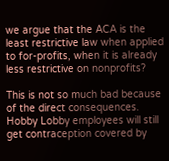we argue that the ACA is the least restrictive law when applied to for-profits, when it is already less restrictive on nonprofits?

This is not so much bad because of the direct consequences.  Hobby Lobby employees will still get contraception covered by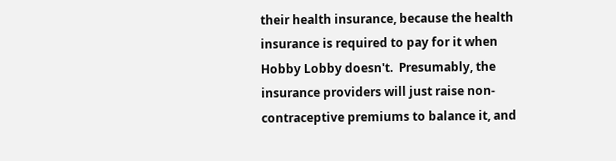their health insurance, because the health insurance is required to pay for it when Hobby Lobby doesn't.  Presumably, the insurance providers will just raise non-contraceptive premiums to balance it, and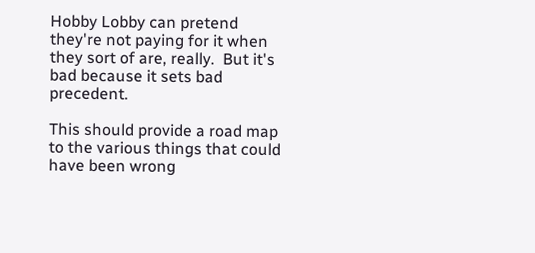Hobby Lobby can pretend they're not paying for it when they sort of are, really.  But it's bad because it sets bad precedent.

This should provide a road map to the various things that could have been wrong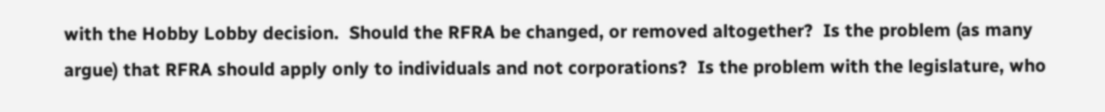with the Hobby Lobby decision.  Should the RFRA be changed, or removed altogether?  Is the problem (as many argue) that RFRA should apply only to individuals and not corporations?  Is the problem with the legislature, who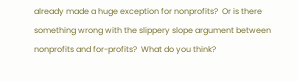already made a huge exception for nonprofits?  Or is there something wrong with the slippery slope argument between nonprofits and for-profits?  What do you think?